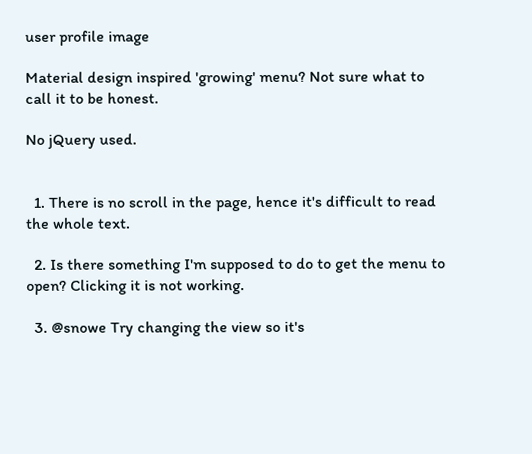user profile image

Material design inspired 'growing' menu? Not sure what to call it to be honest.

No jQuery used.


  1. There is no scroll in the page, hence it's difficult to read the whole text.

  2. Is there something I'm supposed to do to get the menu to open? Clicking it is not working.

  3. @snowe Try changing the view so it's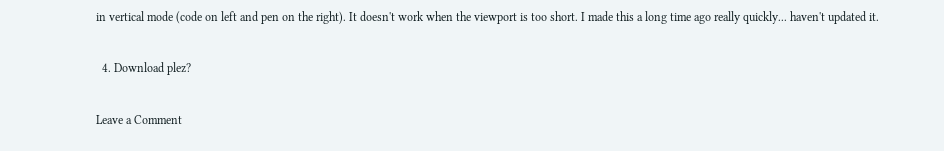in vertical mode (code on left and pen on the right). It doesn't work when the viewport is too short. I made this a long time ago really quickly... haven't updated it.

  4. Download plez?

Leave a Comment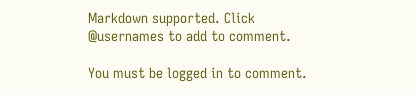Markdown supported. Click @usernames to add to comment.

You must be logged in to comment.